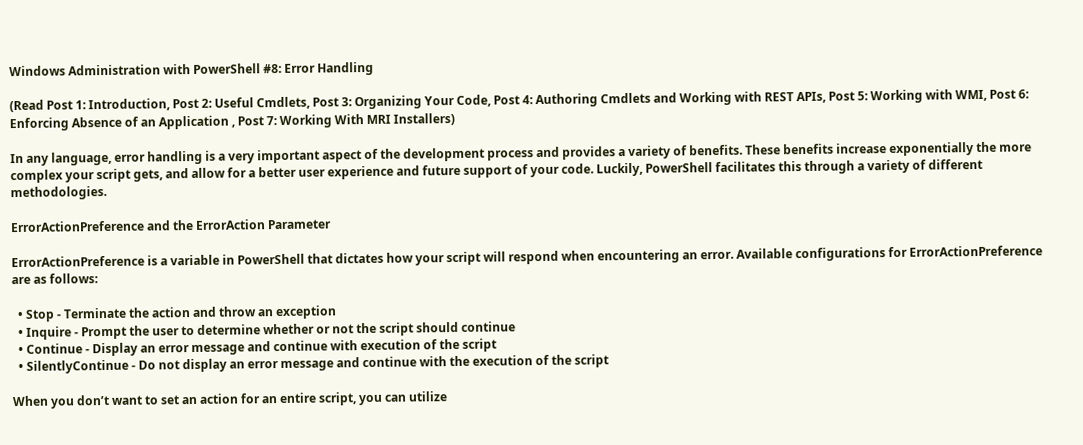Windows Administration with PowerShell #8: Error Handling

(Read Post 1: Introduction, Post 2: Useful Cmdlets, Post 3: Organizing Your Code, Post 4: Authoring Cmdlets and Working with REST APIs, Post 5: Working with WMI, Post 6: Enforcing Absence of an Application , Post 7: Working With MRI Installers)

In any language, error handling is a very important aspect of the development process and provides a variety of benefits. These benefits increase exponentially the more complex your script gets, and allow for a better user experience and future support of your code. Luckily, PowerShell facilitates this through a variety of different methodologies.

ErrorActionPreference and the ErrorAction Parameter

ErrorActionPreference is a variable in PowerShell that dictates how your script will respond when encountering an error. Available configurations for ErrorActionPreference are as follows:

  • Stop - Terminate the action and throw an exception
  • Inquire - Prompt the user to determine whether or not the script should continue
  • Continue - Display an error message and continue with execution of the script
  • SilentlyContinue - Do not display an error message and continue with the execution of the script

When you don’t want to set an action for an entire script, you can utilize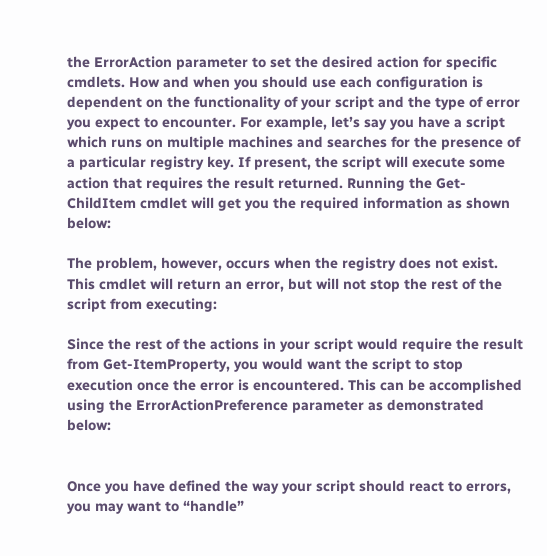the ErrorAction parameter to set the desired action for specific cmdlets. How and when you should use each configuration is dependent on the functionality of your script and the type of error you expect to encounter. For example, let’s say you have a script which runs on multiple machines and searches for the presence of a particular registry key. If present, the script will execute some action that requires the result returned. Running the Get-ChildItem cmdlet will get you the required information as shown below:

The problem, however, occurs when the registry does not exist. This cmdlet will return an error, but will not stop the rest of the script from executing:

Since the rest of the actions in your script would require the result from Get-ItemProperty, you would want the script to stop execution once the error is encountered. This can be accomplished using the ErrorActionPreference parameter as demonstrated below:


Once you have defined the way your script should react to errors, you may want to “handle”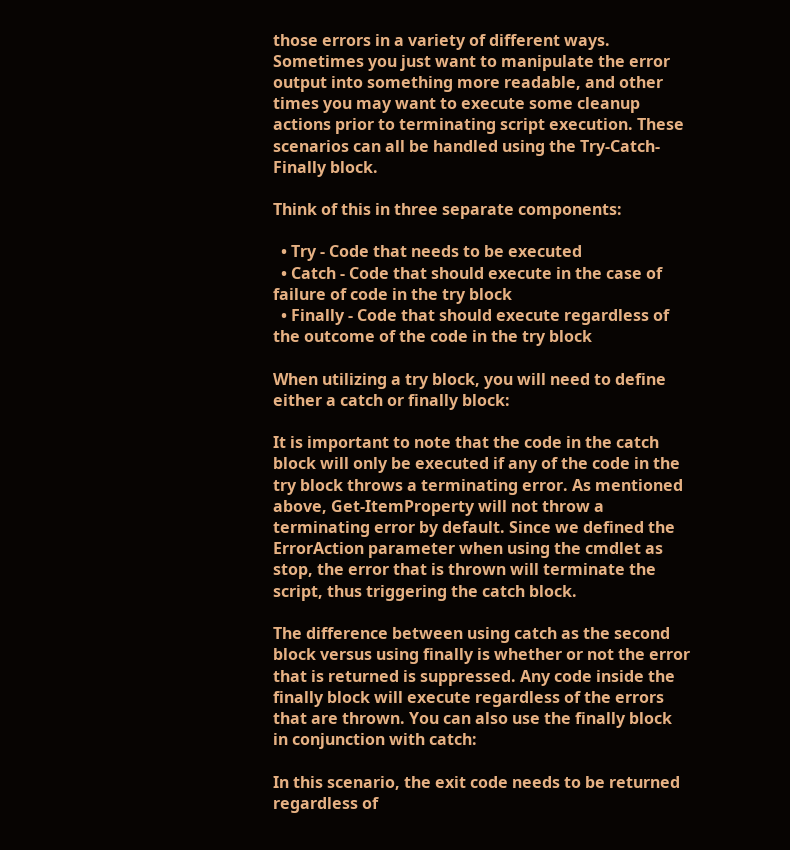those errors in a variety of different ways. Sometimes you just want to manipulate the error output into something more readable, and other times you may want to execute some cleanup actions prior to terminating script execution. These scenarios can all be handled using the Try-Catch-Finally block.

Think of this in three separate components:

  • Try - Code that needs to be executed
  • Catch - Code that should execute in the case of failure of code in the try block
  • Finally - Code that should execute regardless of the outcome of the code in the try block

When utilizing a try block, you will need to define either a catch or finally block:

It is important to note that the code in the catch block will only be executed if any of the code in the try block throws a terminating error. As mentioned above, Get-ItemProperty will not throw a terminating error by default. Since we defined the ErrorAction parameter when using the cmdlet as stop, the error that is thrown will terminate the script, thus triggering the catch block.

The difference between using catch as the second block versus using finally is whether or not the error that is returned is suppressed. Any code inside the finally block will execute regardless of the errors that are thrown. You can also use the finally block in conjunction with catch:

In this scenario, the exit code needs to be returned regardless of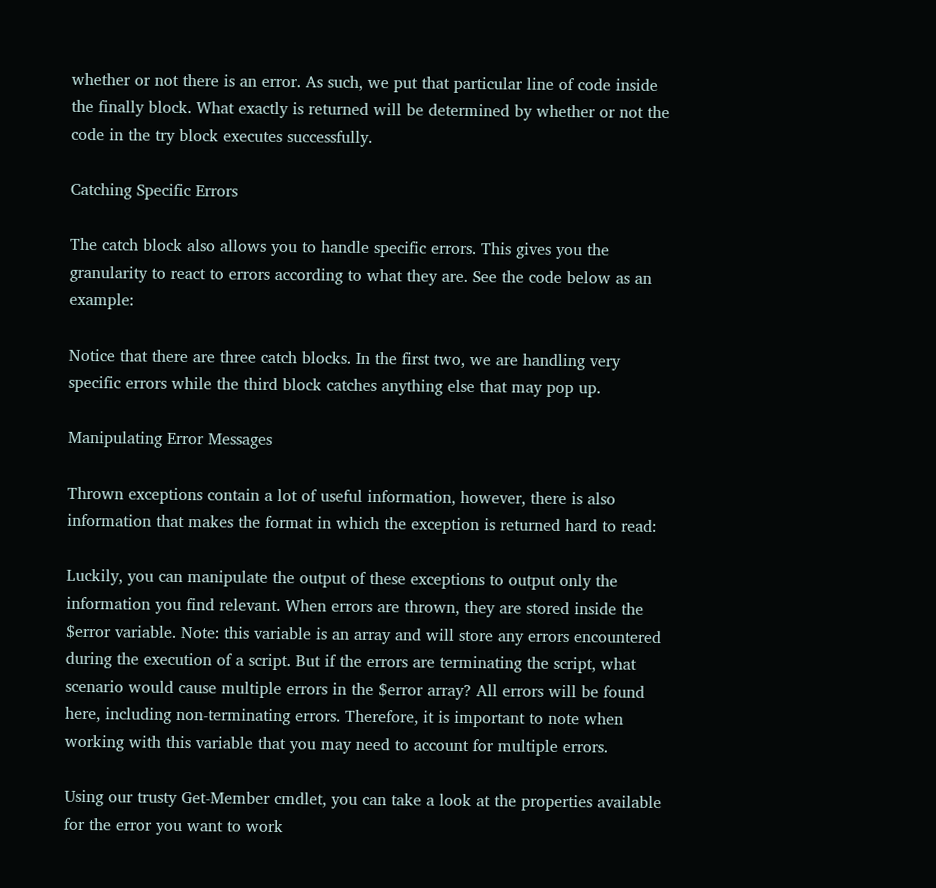whether or not there is an error. As such, we put that particular line of code inside the finally block. What exactly is returned will be determined by whether or not the code in the try block executes successfully.

Catching Specific Errors

The catch block also allows you to handle specific errors. This gives you the granularity to react to errors according to what they are. See the code below as an example:

Notice that there are three catch blocks. In the first two, we are handling very specific errors while the third block catches anything else that may pop up.

Manipulating Error Messages

Thrown exceptions contain a lot of useful information, however, there is also information that makes the format in which the exception is returned hard to read:

Luckily, you can manipulate the output of these exceptions to output only the information you find relevant. When errors are thrown, they are stored inside the $error variable. Note: this variable is an array and will store any errors encountered during the execution of a script. But if the errors are terminating the script, what scenario would cause multiple errors in the $error array? All errors will be found here, including non-terminating errors. Therefore, it is important to note when working with this variable that you may need to account for multiple errors.

Using our trusty Get-Member cmdlet, you can take a look at the properties available for the error you want to work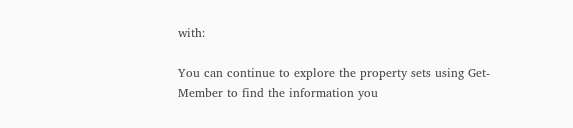with:

You can continue to explore the property sets using Get-Member to find the information you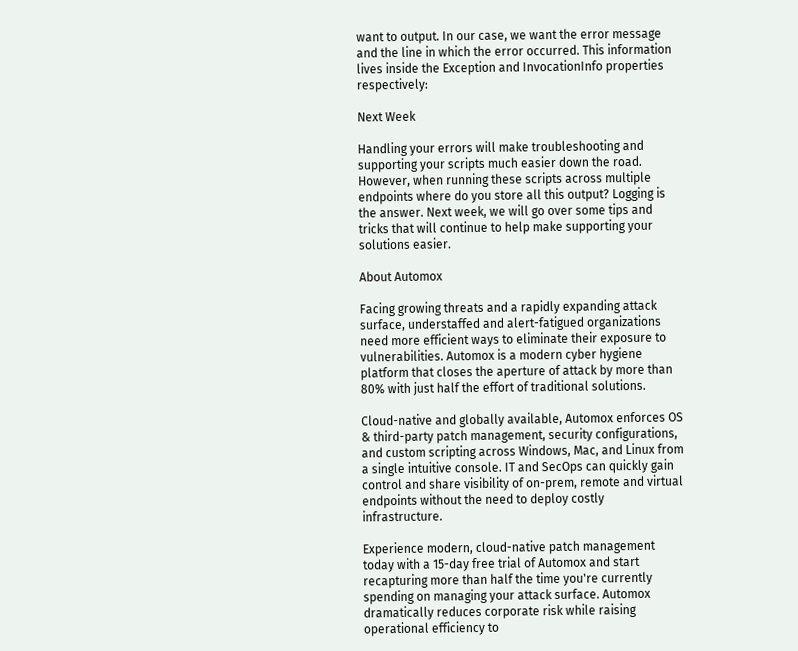want to output. In our case, we want the error message and the line in which the error occurred. This information lives inside the Exception and InvocationInfo properties respectively:

Next Week

Handling your errors will make troubleshooting and supporting your scripts much easier down the road. However, when running these scripts across multiple endpoints where do you store all this output? Logging is the answer. Next week, we will go over some tips and tricks that will continue to help make supporting your solutions easier.

About Automox

Facing growing threats and a rapidly expanding attack surface, understaffed and alert-fatigued organizations need more efficient ways to eliminate their exposure to vulnerabilities. Automox is a modern cyber hygiene platform that closes the aperture of attack by more than 80% with just half the effort of traditional solutions.

Cloud-native and globally available, Automox enforces OS & third-party patch management, security configurations, and custom scripting across Windows, Mac, and Linux from a single intuitive console. IT and SecOps can quickly gain control and share visibility of on-prem, remote and virtual endpoints without the need to deploy costly infrastructure.

Experience modern, cloud-native patch management today with a 15-day free trial of Automox and start recapturing more than half the time you're currently spending on managing your attack surface. Automox dramatically reduces corporate risk while raising operational efficiency to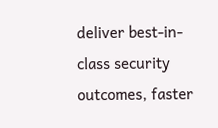deliver best-in-class security outcomes, faster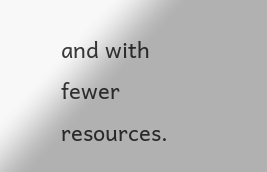and with fewer resources.